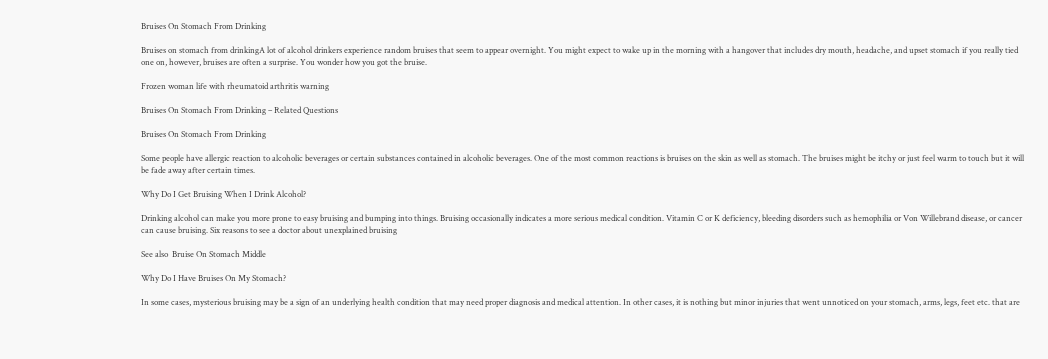Bruises On Stomach From Drinking

Bruises on stomach from drinkingA lot of alcohol drinkers experience random bruises that seem to appear overnight. You might expect to wake up in the morning with a hangover that includes dry mouth, headache, and upset stomach if you really tied one on, however, bruises are often a surprise. You wonder how you got the bruise.

Frozen woman life with rheumatoid arthritis warning

Bruises On Stomach From Drinking – Related Questions

Bruises On Stomach From Drinking

Some people have allergic reaction to alcoholic beverages or certain substances contained in alcoholic beverages. One of the most common reactions is bruises on the skin as well as stomach. The bruises might be itchy or just feel warm to touch but it will be fade away after certain times.

Why Do I Get Bruising When I Drink Alcohol?

Drinking alcohol can make you more prone to easy bruising and bumping into things. Bruising occasionally indicates a more serious medical condition. Vitamin C or K deficiency, bleeding disorders such as hemophilia or Von Willebrand disease, or cancer can cause bruising. Six reasons to see a doctor about unexplained bruising

See also  Bruise On Stomach Middle

Why Do I Have Bruises On My Stomach?

In some cases, mysterious bruising may be a sign of an underlying health condition that may need proper diagnosis and medical attention. In other cases, it is nothing but minor injuries that went unnoticed on your stomach, arms, legs, feet etc. that are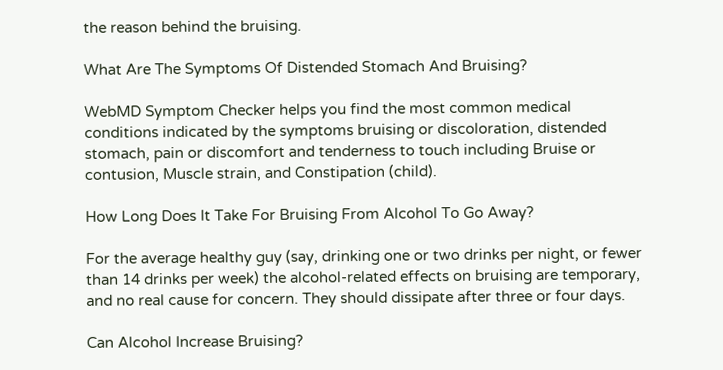the reason behind the bruising.

What Are The Symptoms Of Distended Stomach And Bruising?

WebMD Symptom Checker helps you find the most common medical conditions indicated by the symptoms bruising or discoloration, distended stomach, pain or discomfort and tenderness to touch including Bruise or contusion, Muscle strain, and Constipation (child).

How Long Does It Take For Bruising From Alcohol To Go Away?

For the average healthy guy (say, drinking one or two drinks per night, or fewer than 14 drinks per week) the alcohol-related effects on bruising are temporary, and no real cause for concern. They should dissipate after three or four days.

Can Alcohol Increase Bruising?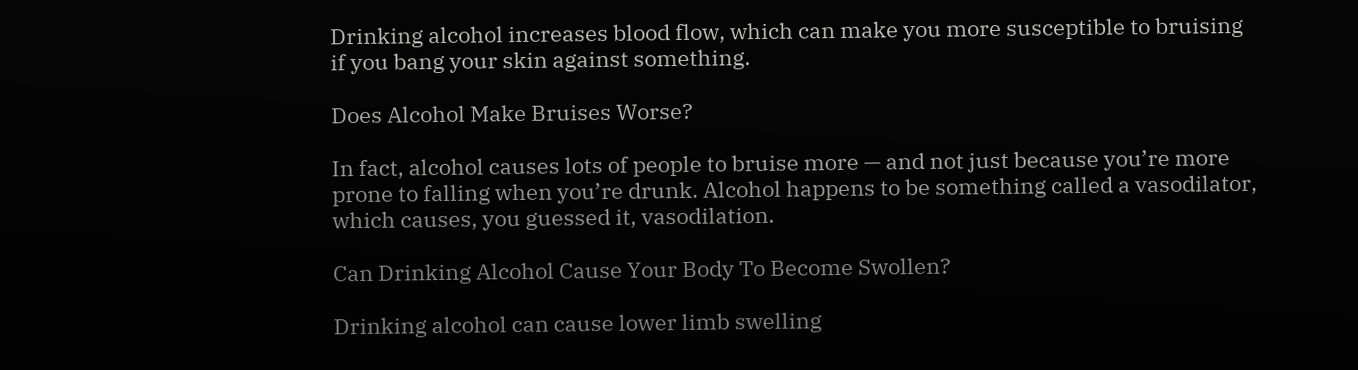Drinking alcohol increases blood flow, which can make you more susceptible to bruising if you bang your skin against something.

Does Alcohol Make Bruises Worse?

In fact, alcohol causes lots of people to bruise more — and not just because you’re more prone to falling when you’re drunk. Alcohol happens to be something called a vasodilator, which causes, you guessed it, vasodilation.

Can Drinking Alcohol Cause Your Body To Become Swollen?

Drinking alcohol can cause lower limb swelling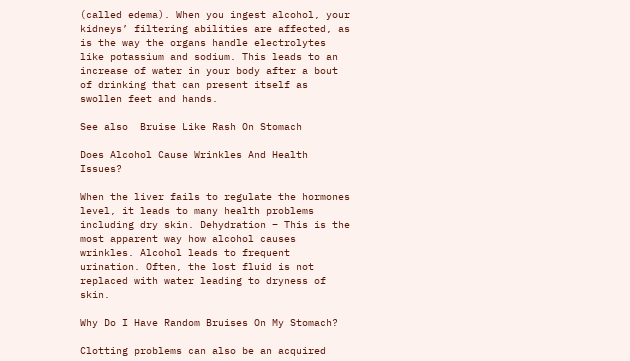(called edema). When you ingest alcohol, your kidneys’ filtering abilities are affected, as is the way the organs handle electrolytes like potassium and sodium. This leads to an increase of water in your body after a bout of drinking that can present itself as swollen feet and hands.

See also  Bruise Like Rash On Stomach

Does Alcohol Cause Wrinkles And Health Issues?

When the liver fails to regulate the hormones level, it leads to many health problems including dry skin. Dehydration – This is the most apparent way how alcohol causes wrinkles. Alcohol leads to frequent urination. Often, the lost fluid is not replaced with water leading to dryness of skin.

Why Do I Have Random Bruises On My Stomach?

Clotting problems can also be an acquired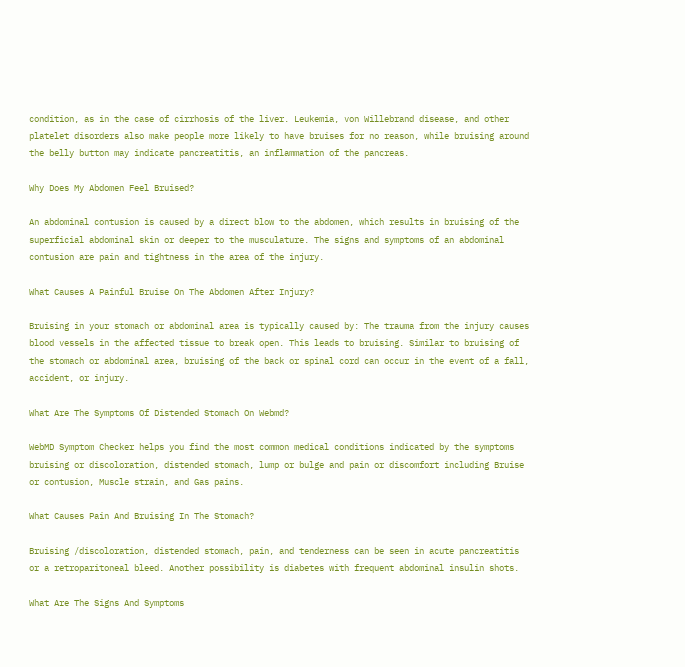condition, as in the case of cirrhosis of the liver. Leukemia, von Willebrand disease, and other platelet disorders also make people more likely to have bruises for no reason, while bruising around the belly button may indicate pancreatitis, an inflammation of the pancreas.

Why Does My Abdomen Feel Bruised?

An abdominal contusion is caused by a direct blow to the abdomen, which results in bruising of the superficial abdominal skin or deeper to the musculature. The signs and symptoms of an abdominal contusion are pain and tightness in the area of the injury.

What Causes A Painful Bruise On The Abdomen After Injury?

Bruising in your stomach or abdominal area is typically caused by: The trauma from the injury causes blood vessels in the affected tissue to break open. This leads to bruising. Similar to bruising of the stomach or abdominal area, bruising of the back or spinal cord can occur in the event of a fall, accident, or injury.

What Are The Symptoms Of Distended Stomach On Webmd?

WebMD Symptom Checker helps you find the most common medical conditions indicated by the symptoms bruising or discoloration, distended stomach, lump or bulge and pain or discomfort including Bruise or contusion, Muscle strain, and Gas pains.

What Causes Pain And Bruising In The Stomach?

Bruising /discoloration, distended stomach, pain, and tenderness can be seen in acute pancreatitis or a retroparitoneal bleed. Another possibility is diabetes with frequent abdominal insulin shots.

What Are The Signs And Symptoms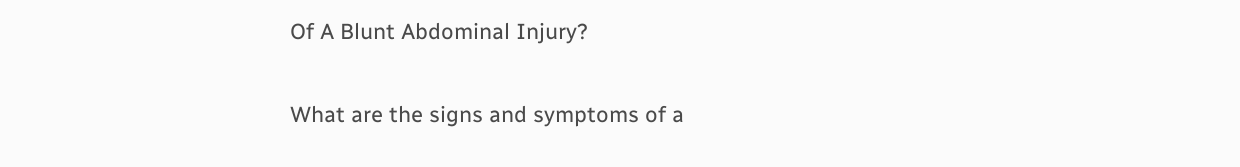Of A Blunt Abdominal Injury?

What are the signs and symptoms of a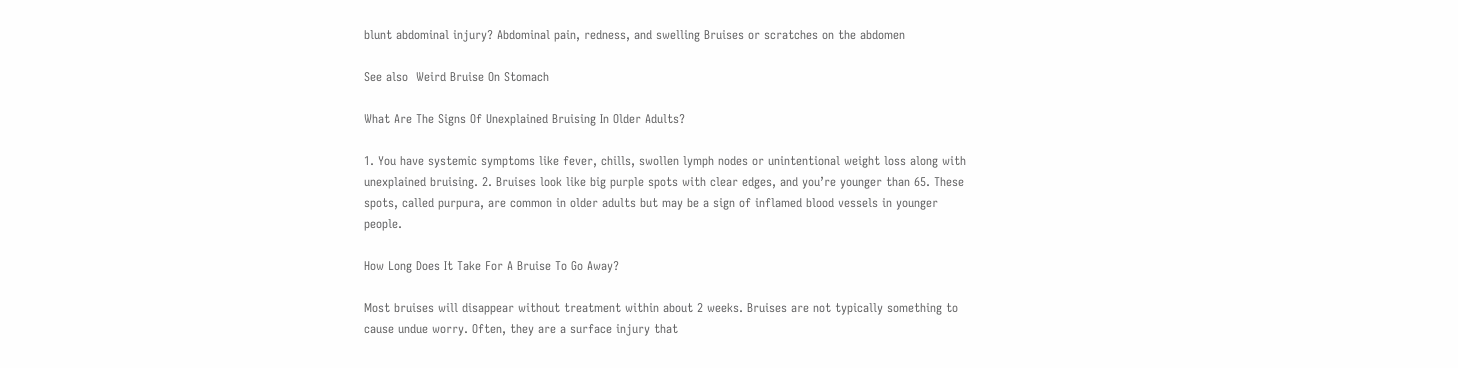blunt abdominal injury? Abdominal pain, redness, and swelling Bruises or scratches on the abdomen

See also  Weird Bruise On Stomach

What Are The Signs Of Unexplained Bruising In Older Adults?

1. You have systemic symptoms like fever, chills, swollen lymph nodes or unintentional weight loss along with unexplained bruising. 2. Bruises look like big purple spots with clear edges, and you’re younger than 65. These spots, called purpura, are common in older adults but may be a sign of inflamed blood vessels in younger people.

How Long Does It Take For A Bruise To Go Away?

Most bruises will disappear without treatment within about 2 weeks. Bruises are not typically something to cause undue worry. Often, they are a surface injury that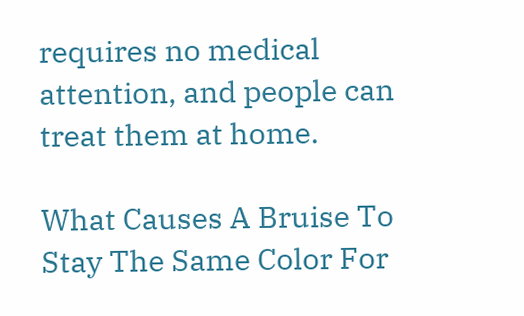requires no medical attention, and people can treat them at home.

What Causes A Bruise To Stay The Same Color For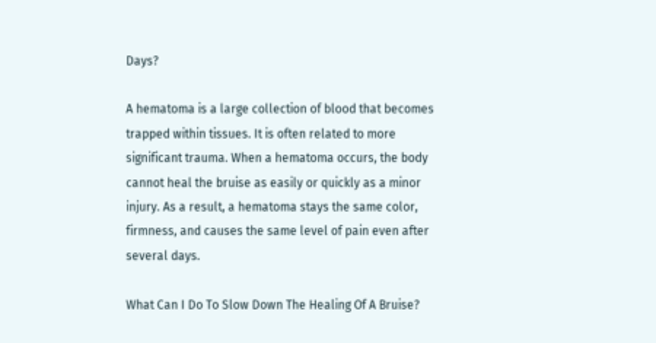Days?

A hematoma is a large collection of blood that becomes trapped within tissues. It is often related to more significant trauma. When a hematoma occurs, the body cannot heal the bruise as easily or quickly as a minor injury. As a result, a hematoma stays the same color, firmness, and causes the same level of pain even after several days.

What Can I Do To Slow Down The Healing Of A Bruise?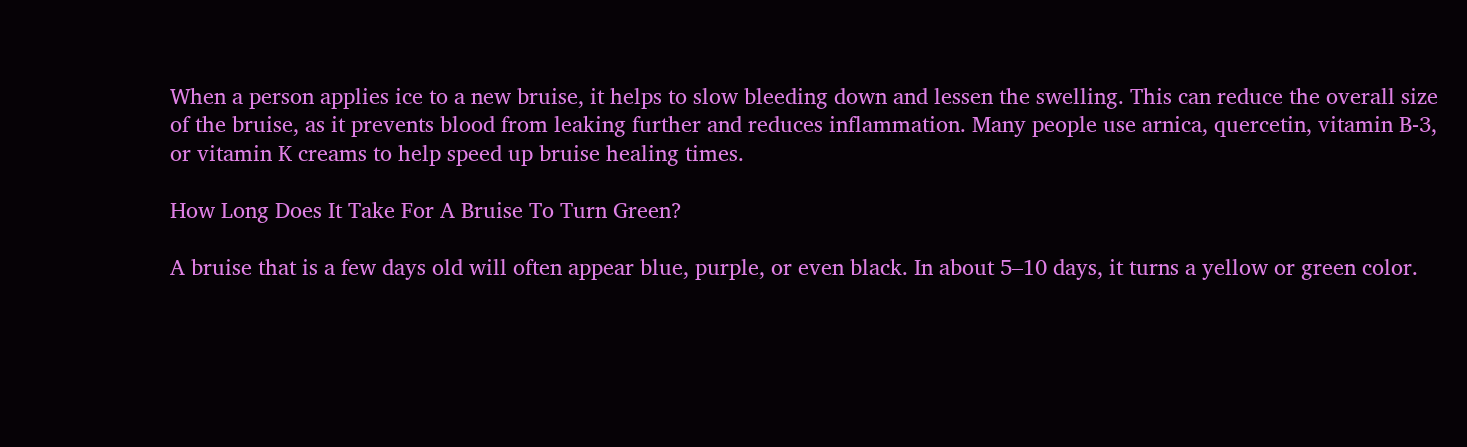When a person applies ice to a new bruise, it helps to slow bleeding down and lessen the swelling. This can reduce the overall size of the bruise, as it prevents blood from leaking further and reduces inflammation. Many people use arnica, quercetin, vitamin B-3, or vitamin K creams to help speed up bruise healing times.

How Long Does It Take For A Bruise To Turn Green?

A bruise that is a few days old will often appear blue, purple, or even black. In about 5–10 days, it turns a yellow or green color.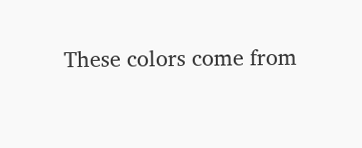These colors come from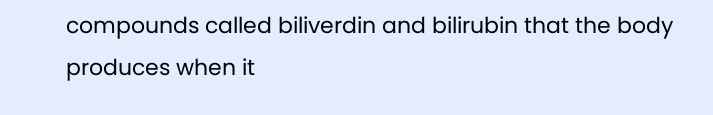compounds called biliverdin and bilirubin that the body produces when it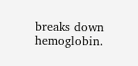breaks down hemoglobin.